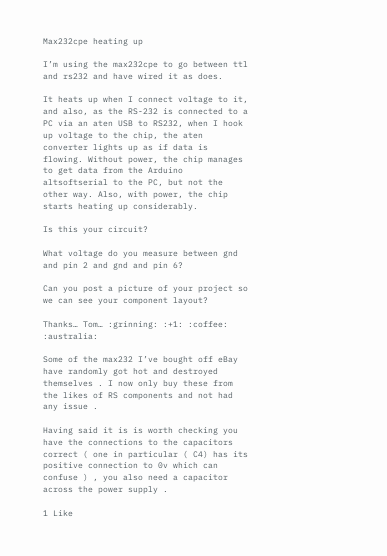Max232cpe heating up

I’m using the max232cpe to go between ttl and rs232 and have wired it as does.

It heats up when I connect voltage to it, and also, as the RS-232 is connected to a PC via an aten USB to RS232, when I hook up voltage to the chip, the aten converter lights up as if data is flowing. Without power, the chip manages to get data from the Arduino altsoftserial to the PC, but not the other way. Also, with power, the chip starts heating up considerably.

Is this your circuit?

What voltage do you measure between gnd and pin 2 and gnd and pin 6?

Can you post a picture of your project so we can see your component layout?

Thanks… Tom… :grinning: :+1: :coffee: :australia:

Some of the max232 I’ve bought off eBay have randomly got hot and destroyed themselves . I now only buy these from the likes of RS components and not had any issue .

Having said it is is worth checking you have the connections to the capacitors correct ( one in particular ( C4) has its positive connection to 0v which can confuse ) , you also need a capacitor across the power supply .

1 Like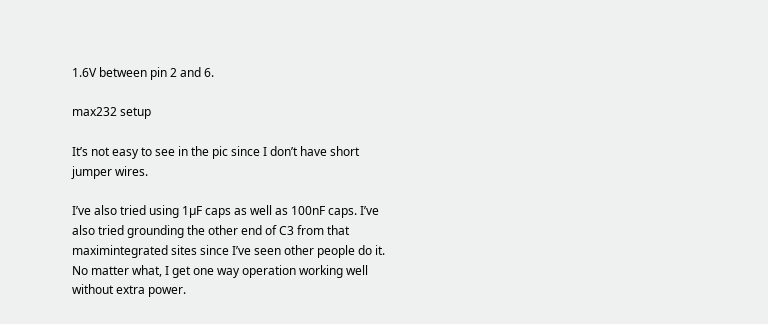1.6V between pin 2 and 6.

max232 setup

It’s not easy to see in the pic since I don’t have short jumper wires.

I’ve also tried using 1µF caps as well as 100nF caps. I’ve also tried grounding the other end of C3 from that maximintegrated sites since I’ve seen other people do it. No matter what, I get one way operation working well without extra power.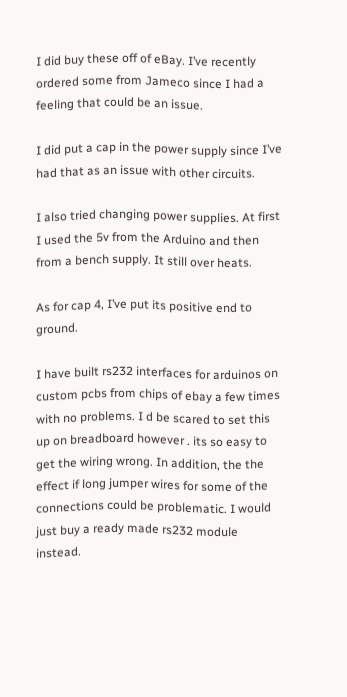I did buy these off of eBay. I’ve recently ordered some from Jameco since I had a feeling that could be an issue.

I did put a cap in the power supply since I’ve had that as an issue with other circuits.

I also tried changing power supplies. At first I used the 5v from the Arduino and then from a bench supply. It still over heats.

As for cap 4, I’ve put its positive end to ground.

I have built rs232 interfaces for arduinos on custom pcbs from chips of ebay a few times with no problems. I d be scared to set this up on breadboard however . its so easy to get the wiring wrong. In addition, the the effect if long jumper wires for some of the connections could be problematic. I would just buy a ready made rs232 module instead.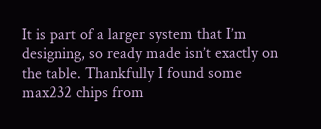It is part of a larger system that I’m designing, so ready made isn’t exactly on the table. Thankfully I found some max232 chips from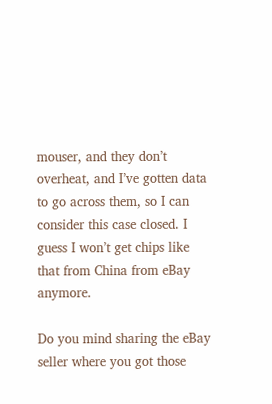mouser, and they don’t overheat, and I’ve gotten data to go across them, so I can consider this case closed. I guess I won’t get chips like that from China from eBay anymore.

Do you mind sharing the eBay seller where you got those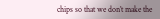chips so that we don’t make the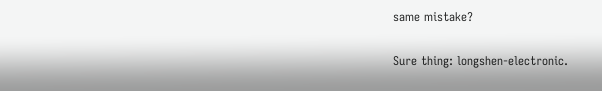same mistake?

Sure thing: longshen-electronic.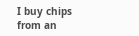I buy chips from an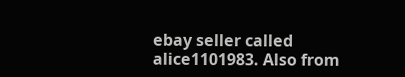ebay seller called alice1101983. Also from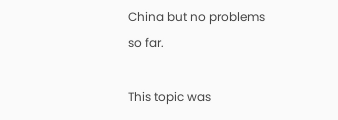China but no problems so far.

This topic was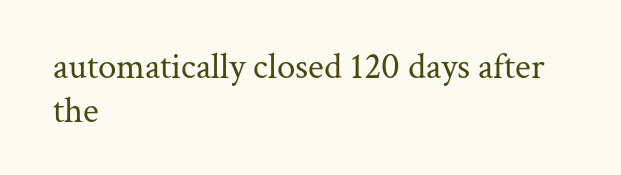automatically closed 120 days after the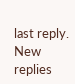last reply. New replies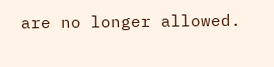are no longer allowed.